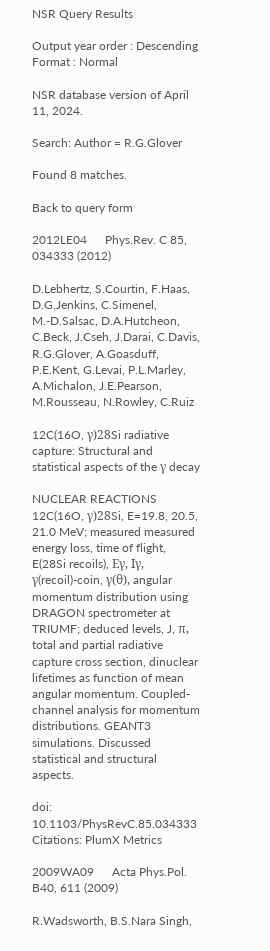NSR Query Results

Output year order : Descending
Format : Normal

NSR database version of April 11, 2024.

Search: Author = R.G.Glover

Found 8 matches.

Back to query form

2012LE04      Phys.Rev. C 85, 034333 (2012)

D.Lebhertz, S.Courtin, F.Haas, D.G.Jenkins, C.Simenel, M.-D.Salsac, D.A.Hutcheon, C.Beck, J.Cseh, J.Darai, C.Davis, R.G.Glover, A.Goasduff, P.E.Kent, G.Levai, P.L.Marley, A.Michalon, J.E.Pearson, M.Rousseau, N.Rowley, C.Ruiz

12C(16O, γ)28Si radiative capture: Structural and statistical aspects of the γ decay

NUCLEAR REACTIONS 12C(16O, γ)28Si, E=19.8, 20.5, 21.0 MeV; measured measured energy loss, time of flight, E(28Si recoils), Eγ, Iγ, γ(recoil)-coin, γ(θ), angular momentum distribution using DRAGON spectrometer at TRIUMF; deduced levels, J, π, total and partial radiative capture cross section, dinuclear lifetimes as function of mean angular momentum. Coupled-channel analysis for momentum distributions. GEANT3 simulations. Discussed statistical and structural aspects.

doi: 10.1103/PhysRevC.85.034333
Citations: PlumX Metrics

2009WA09      Acta Phys.Pol. B40, 611 (2009)

R.Wadsworth, B.S.Nara Singh,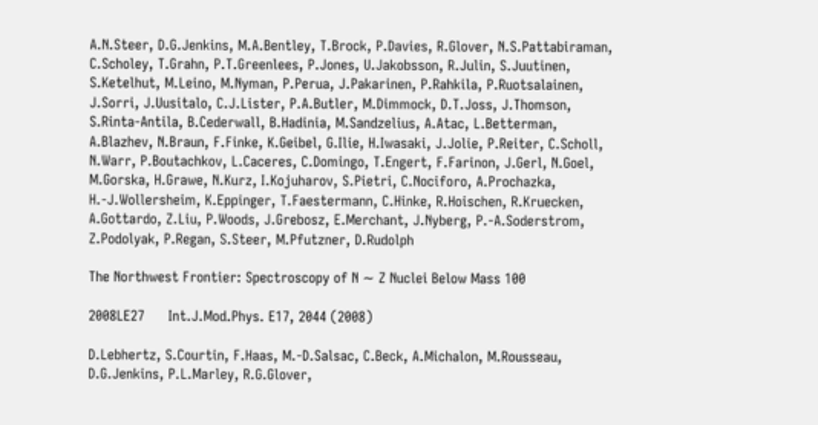A.N.Steer, D.G.Jenkins, M.A.Bentley, T.Brock, P.Davies, R.Glover, N.S.Pattabiraman, C.Scholey, T.Grahn, P.T.Greenlees, P.Jones, U.Jakobsson, R.Julin, S.Juutinen, S.Ketelhut, M.Leino, M.Nyman, P.Perua, J.Pakarinen, P.Rahkila, P.Ruotsalainen, J.Sorri, J.Uusitalo, C.J.Lister, P.A.Butler, M.Dimmock, D.T.Joss, J.Thomson, S.Rinta-Antila, B.Cederwall, B.Hadinia, M.Sandzelius, A.Atac, L.Betterman, A.Blazhev, N.Braun, F.Finke, K.Geibel, G.Ilie, H.Iwasaki, J.Jolie, P.Reiter, C.Scholl, N.Warr, P.Boutachkov, L.Caceres, C.Domingo, T.Engert, F.Farinon, J.Gerl, N.Goel, M.Gorska, H.Grawe, N.Kurz, I.Kojuharov, S.Pietri, C.Nociforo, A.Prochazka, H.-J.Wollersheim, K.Eppinger, T.Faestermann, C.Hinke, R.Hoischen, R.Kruecken, A.Gottardo, Z.Liu, P.Woods, J.Grebosz, E.Merchant, J.Nyberg, P.-A.Soderstrom, Z.Podolyak, P.Regan, S.Steer, M.Pfutzner, D.Rudolph

The Northwest Frontier: Spectroscopy of N ∼ Z Nuclei Below Mass 100

2008LE27      Int.J.Mod.Phys. E17, 2044 (2008)

D.Lebhertz, S.Courtin, F.Haas, M.-D.Salsac, C.Beck, A.Michalon, M.Rousseau, D.G.Jenkins, P.L.Marley, R.G.Glover,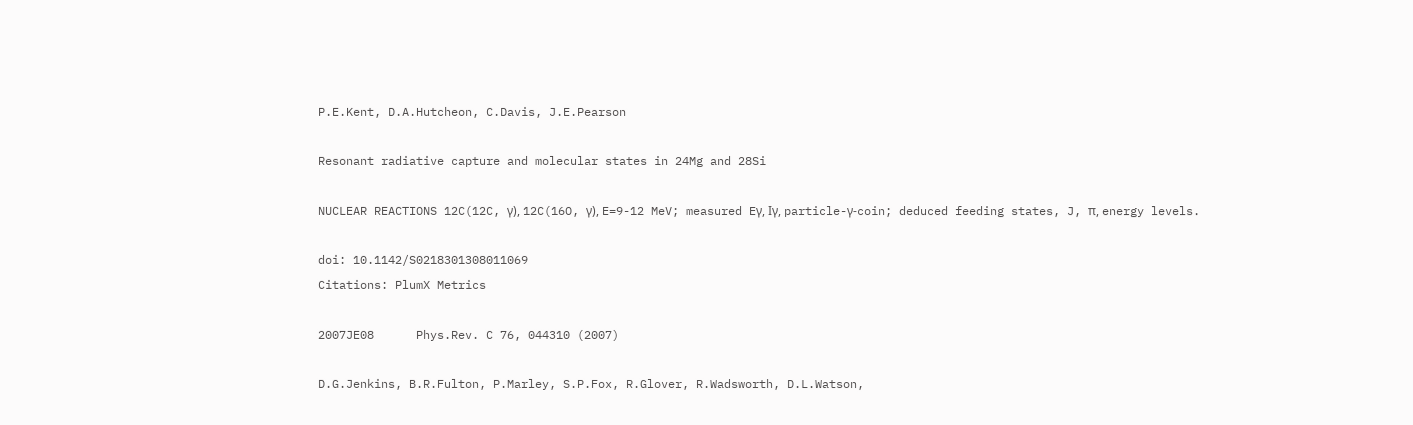P.E.Kent, D.A.Hutcheon, C.Davis, J.E.Pearson

Resonant radiative capture and molecular states in 24Mg and 28Si

NUCLEAR REACTIONS 12C(12C, γ), 12C(16O, γ), E=9-12 MeV; measured Eγ, Iγ, particle-γ-coin; deduced feeding states, J, π, energy levels.

doi: 10.1142/S0218301308011069
Citations: PlumX Metrics

2007JE08      Phys.Rev. C 76, 044310 (2007)

D.G.Jenkins, B.R.Fulton, P.Marley, S.P.Fox, R.Glover, R.Wadsworth, D.L.Watson,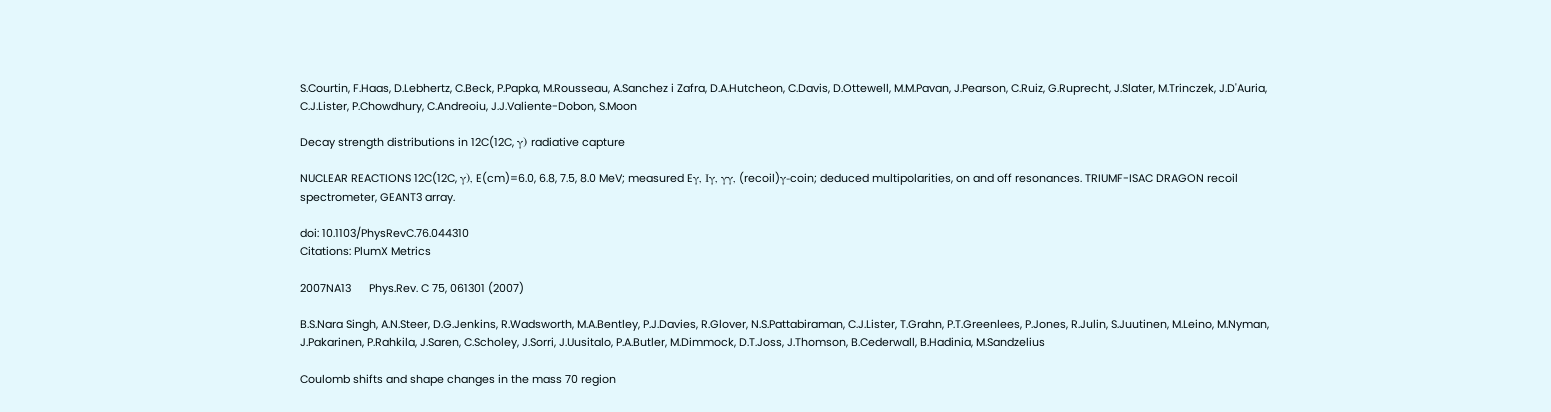S.Courtin, F.Haas, D.Lebhertz, C.Beck, P.Papka, M.Rousseau, A.Sanchez i Zafra, D.A.Hutcheon, C.Davis, D.Ottewell, M.M.Pavan, J.Pearson, C.Ruiz, G.Ruprecht, J.Slater, M.Trinczek, J.D'Auria, C.J.Lister, P.Chowdhury, C.Andreoiu, J.J.Valiente-Dobon, S.Moon

Decay strength distributions in 12C(12C, γ) radiative capture

NUCLEAR REACTIONS 12C(12C, γ), E(cm)=6.0, 6.8, 7.5, 8.0 MeV; measured Eγ, Iγ, γγ, (recoil)γ-coin; deduced multipolarities, on and off resonances. TRIUMF-ISAC DRAGON recoil spectrometer, GEANT3 array.

doi: 10.1103/PhysRevC.76.044310
Citations: PlumX Metrics

2007NA13      Phys.Rev. C 75, 061301 (2007)

B.S.Nara Singh, A.N.Steer, D.G.Jenkins, R.Wadsworth, M.A.Bentley, P.J.Davies, R.Glover, N.S.Pattabiraman, C.J.Lister, T.Grahn, P.T.Greenlees, P.Jones, R.Julin, S.Juutinen, M.Leino, M.Nyman, J.Pakarinen, P.Rahkila, J.Saren, C.Scholey, J.Sorri, J.Uusitalo, P.A.Butler, M.Dimmock, D.T.Joss, J.Thomson, B.Cederwall, B.Hadinia, M.Sandzelius

Coulomb shifts and shape changes in the mass 70 region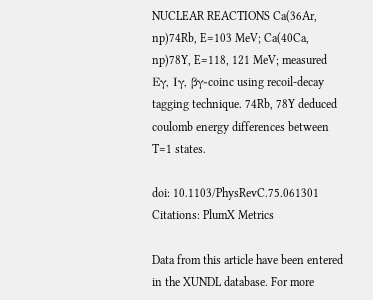NUCLEAR REACTIONS Ca(36Ar, np)74Rb, E=103 MeV; Ca(40Ca, np)78Y, E=118, 121 MeV; measured Eγ, Iγ, βγ-coinc using recoil-decay tagging technique. 74Rb, 78Y deduced coulomb energy differences between T=1 states.

doi: 10.1103/PhysRevC.75.061301
Citations: PlumX Metrics

Data from this article have been entered in the XUNDL database. For more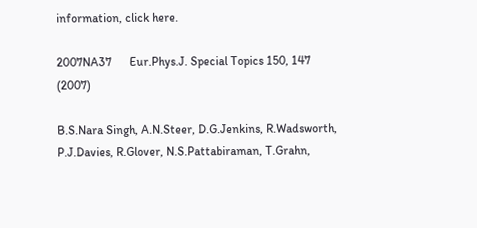information, click here.

2007NA37      Eur.Phys.J. Special Topics 150, 147 (2007)

B.S.Nara Singh, A.N.Steer, D.G.Jenkins, R.Wadsworth, P.J.Davies, R.Glover, N.S.Pattabiraman, T.Grahn,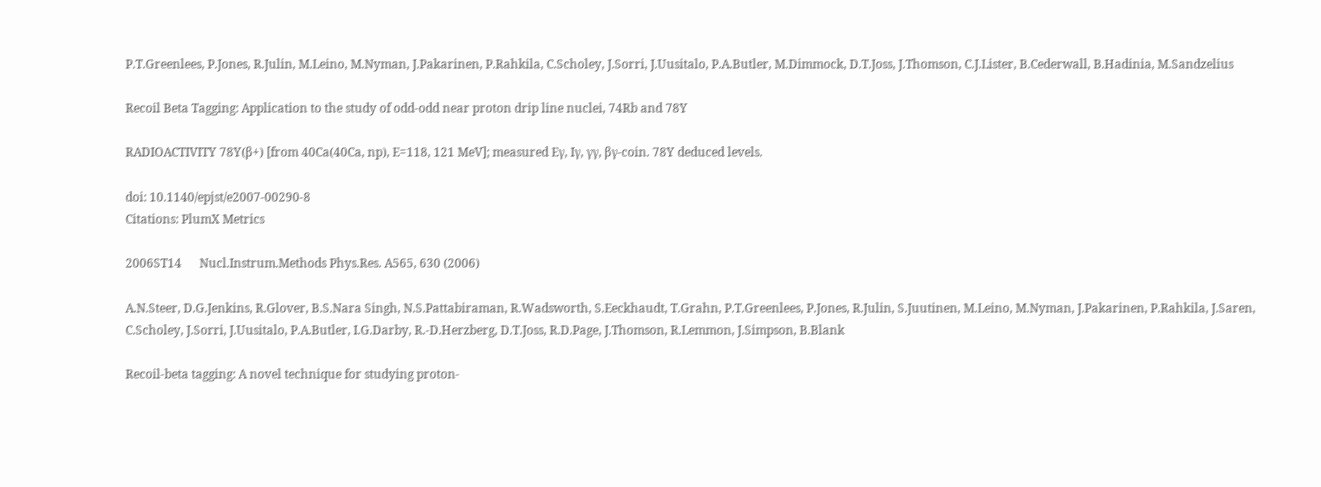P.T.Greenlees, P.Jones, R.Julin, M.Leino, M.Nyman, J.Pakarinen, P.Rahkila, C.Scholey, J.Sorri, J.Uusitalo, P.A.Butler, M.Dimmock, D.T.Joss, J.Thomson, C.J.Lister, B.Cederwall, B.Hadinia, M.Sandzelius

Recoil Beta Tagging: Application to the study of odd-odd near proton drip line nuclei, 74Rb and 78Y

RADIOACTIVITY 78Y(β+) [from 40Ca(40Ca, np), E=118, 121 MeV]; measured Eγ, Iγ, γγ, βγ-coin. 78Y deduced levels.

doi: 10.1140/epjst/e2007-00290-8
Citations: PlumX Metrics

2006ST14      Nucl.Instrum.Methods Phys.Res. A565, 630 (2006)

A.N.Steer, D.G.Jenkins, R.Glover, B.S.Nara Singh, N.S.Pattabiraman, R.Wadsworth, S.Eeckhaudt, T.Grahn, P.T.Greenlees, P.Jones, R.Julin, S.Juutinen, M.Leino, M.Nyman, J.Pakarinen, P.Rahkila, J.Saren, C.Scholey, J.Sorri, J.Uusitalo, P.A.Butler, I.G.Darby, R.-D.Herzberg, D.T.Joss, R.D.Page, J.Thomson, R.Lemmon, J.Simpson, B.Blank

Recoil-beta tagging: A novel technique for studying proton-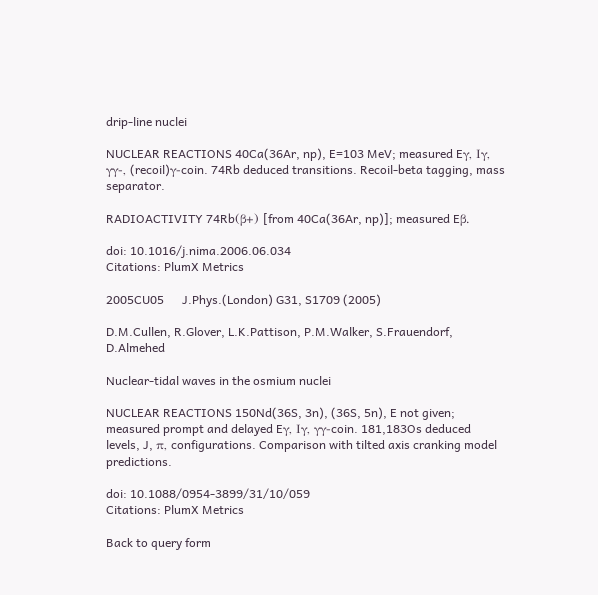drip-line nuclei

NUCLEAR REACTIONS 40Ca(36Ar, np), E=103 MeV; measured Eγ, Iγ, γγ-, (recoil)γ-coin. 74Rb deduced transitions. Recoil-beta tagging, mass separator.

RADIOACTIVITY 74Rb(β+) [from 40Ca(36Ar, np)]; measured Eβ.

doi: 10.1016/j.nima.2006.06.034
Citations: PlumX Metrics

2005CU05      J.Phys.(London) G31, S1709 (2005)

D.M.Cullen, R.Glover, L.K.Pattison, P.M.Walker, S.Frauendorf, D.Almehed

Nuclear-tidal waves in the osmium nuclei

NUCLEAR REACTIONS 150Nd(36S, 3n), (36S, 5n), E not given; measured prompt and delayed Eγ, Iγ, γγ-coin. 181,183Os deduced levels, J, π, configurations. Comparison with tilted axis cranking model predictions.

doi: 10.1088/0954-3899/31/10/059
Citations: PlumX Metrics

Back to query form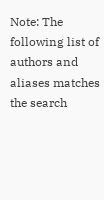Note: The following list of authors and aliases matches the search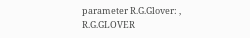parameter R.G.Glover: , R.G.GLOVER